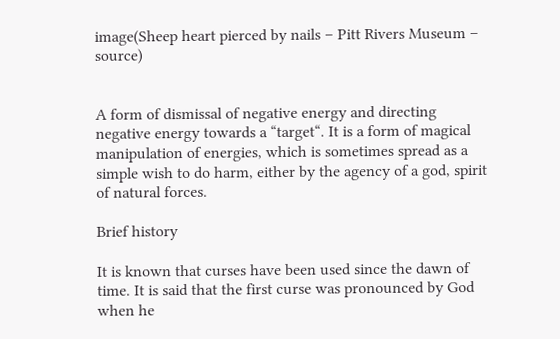image(Sheep heart pierced by nails – Pitt Rivers Museum – source)


A form of dismissal of negative energy and directing negative energy towards a “target“. It is a form of magical manipulation of energies, which is sometimes spread as a simple wish to do harm, either by the agency of a god, spirit of natural forces.

Brief history

It is known that curses have been used since the dawn of time. It is said that the first curse was pronounced by God when he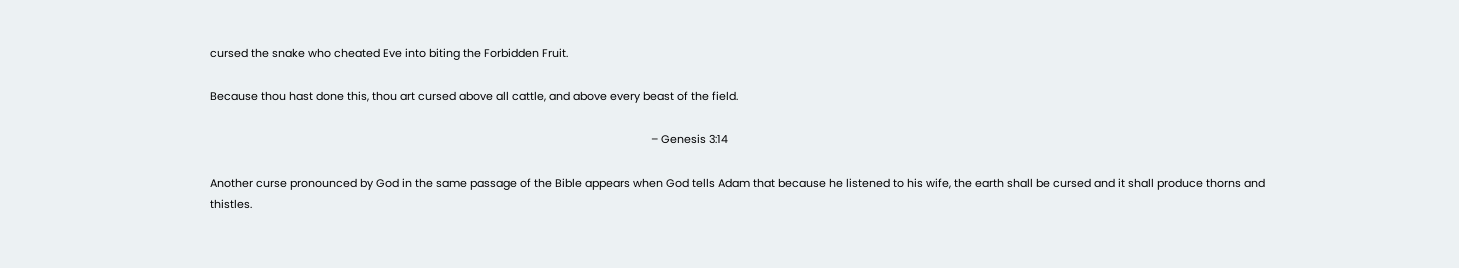cursed the snake who cheated Eve into biting the Forbidden Fruit.

Because thou hast done this, thou art cursed above all cattle, and above every beast of the field.

                                                                                                                                                   – Genesis 3:14

Another curse pronounced by God in the same passage of the Bible appears when God tells Adam that because he listened to his wife, the earth shall be cursed and it shall produce thorns and thistles.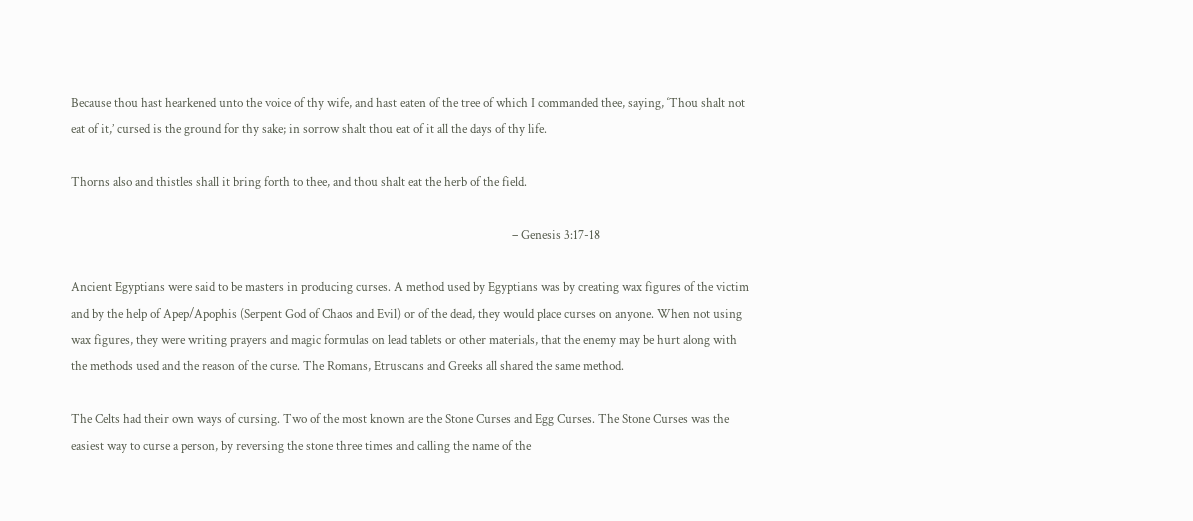Because thou hast hearkened unto the voice of thy wife, and hast eaten of the tree of which I commanded thee, saying, ‘Thou shalt not eat of it,’ cursed is the ground for thy sake; in sorrow shalt thou eat of it all the days of thy life.

Thorns also and thistles shall it bring forth to thee, and thou shalt eat the herb of the field.

                                                                                                                                                   – Genesis 3:17-18

Ancient Egyptians were said to be masters in producing curses. A method used by Egyptians was by creating wax figures of the victim and by the help of Apep/Apophis (Serpent God of Chaos and Evil) or of the dead, they would place curses on anyone. When not using wax figures, they were writing prayers and magic formulas on lead tablets or other materials, that the enemy may be hurt along with the methods used and the reason of the curse. The Romans, Etruscans and Greeks all shared the same method.

The Celts had their own ways of cursing. Two of the most known are the Stone Curses and Egg Curses. The Stone Curses was the easiest way to curse a person, by reversing the stone three times and calling the name of the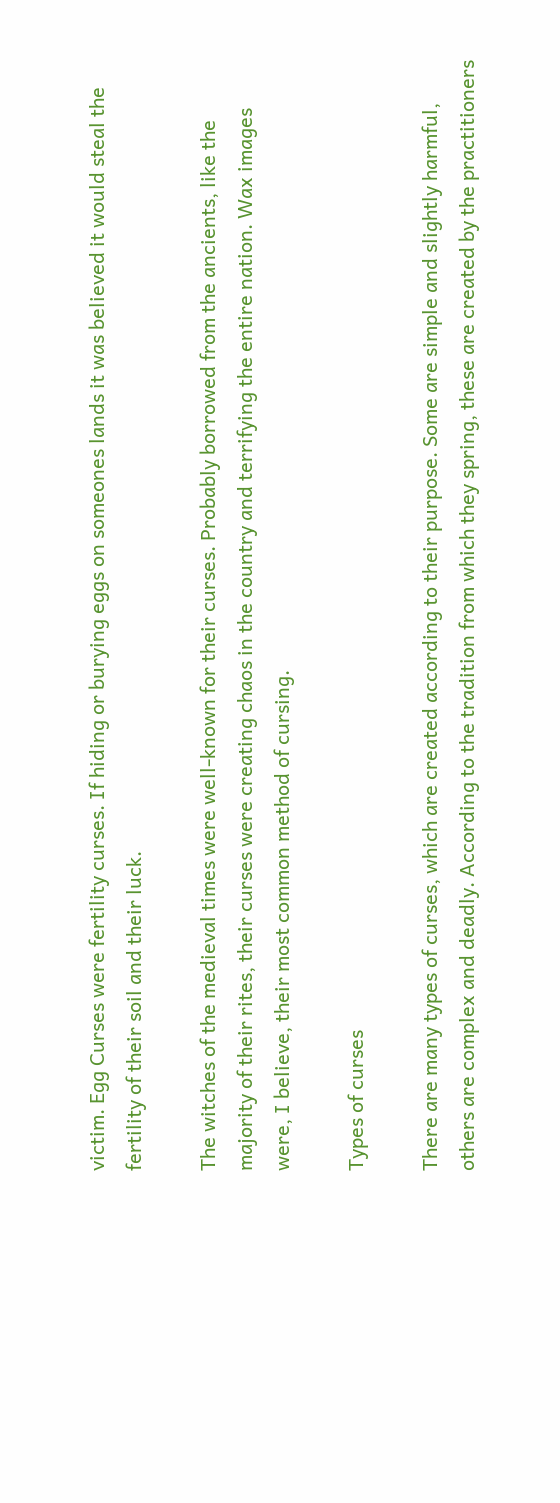victim. Egg Curses were fertility curses. If hiding or burying eggs on someones lands it was believed it would steal the fertility of their soil and their luck.

The witches of the medieval times were well-known for their curses. Probably borrowed from the ancients, like the majority of their rites, their curses were creating chaos in the country and terrifying the entire nation. Wax images were, I believe, their most common method of cursing.

Types of curses

There are many types of curses, which are created according to their purpose. Some are simple and slightly harmful, others are complex and deadly. According to the tradition from which they spring, these are created by the practitioners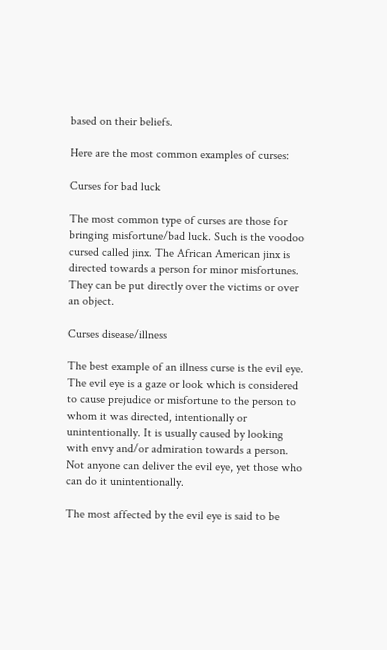based on their beliefs.

Here are the most common examples of curses:

Curses for bad luck

The most common type of curses are those for bringing misfortune/bad luck. Such is the voodoo cursed called jinx. The African American jinx is directed towards a person for minor misfortunes. They can be put directly over the victims or over an object.

Curses disease/illness

The best example of an illness curse is the evil eye. The evil eye is a gaze or look which is considered to cause prejudice or misfortune to the person to whom it was directed, intentionally or unintentionally. It is usually caused by looking with envy and/or admiration towards a person. Not anyone can deliver the evil eye, yet those who can do it unintentionally.

The most affected by the evil eye is said to be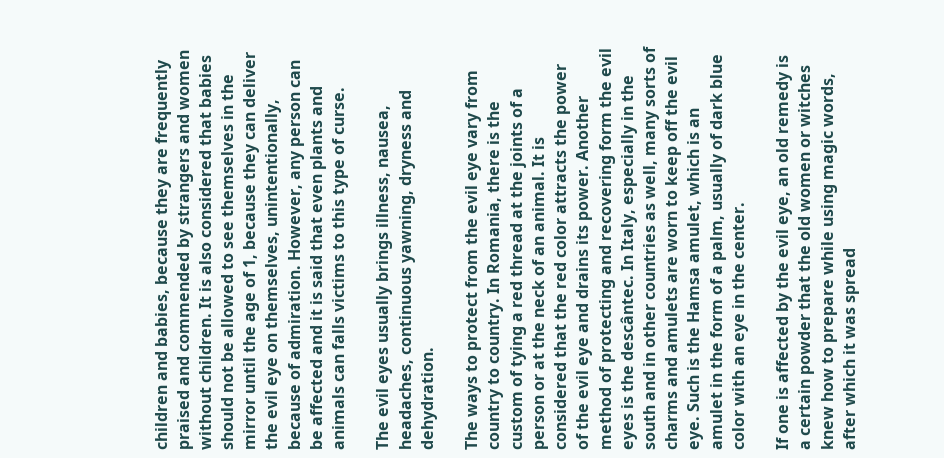children and babies, because they are frequently praised and commended by strangers and women without children. It is also considered that babies should not be allowed to see themselves in the mirror until the age of 1, because they can deliver the evil eye on themselves, unintentionally, because of admiration. However, any person can be affected and it is said that even plants and animals can falls victims to this type of curse.

The evil eyes usually brings illness, nausea, headaches, continuous yawning, dryness and dehydration.

The ways to protect from the evil eye vary from country to country. In Romania, there is the custom of tying a red thread at the joints of a person or at the neck of an animal. It is considered that the red color attracts the power of the evil eye and drains its power. Another method of protecting and recovering form the evil eyes is the descântec. In Italy, especially in the south and in other countries as well, many sorts of charms and amulets are worn to keep off the evil eye. Such is the Hamsa amulet, which is an amulet in the form of a palm, usually of dark blue color with an eye in the center.

If one is affected by the evil eye, an old remedy is a certain powder that the old women or witches knew how to prepare while using magic words, after which it was spread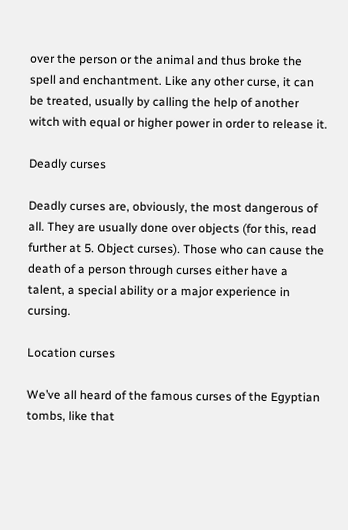over the person or the animal and thus broke the spell and enchantment. Like any other curse, it can be treated, usually by calling the help of another witch with equal or higher power in order to release it.

Deadly curses

Deadly curses are, obviously, the most dangerous of all. They are usually done over objects (for this, read further at 5. Object curses). Those who can cause the death of a person through curses either have a talent, a special ability or a major experience in cursing.

Location curses

We’ve all heard of the famous curses of the Egyptian tombs, like that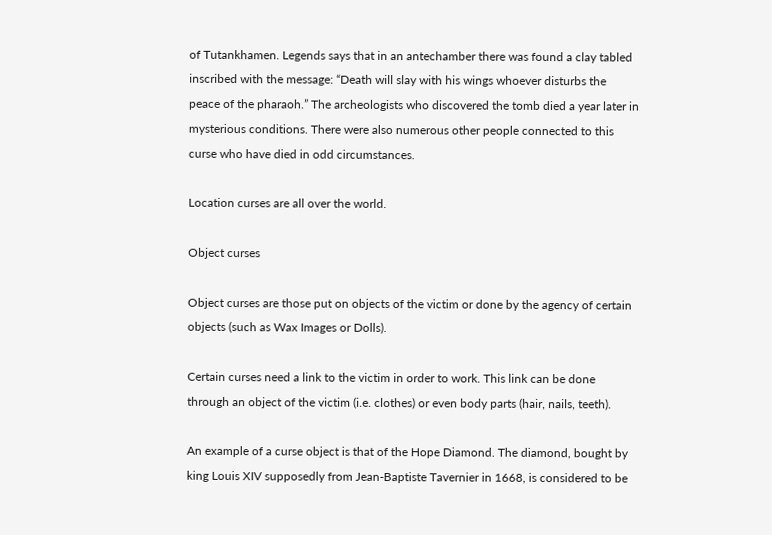of Tutankhamen. Legends says that in an antechamber there was found a clay tabled inscribed with the message: “Death will slay with his wings whoever disturbs the peace of the pharaoh.” The archeologists who discovered the tomb died a year later in mysterious conditions. There were also numerous other people connected to this curse who have died in odd circumstances.

Location curses are all over the world.

Object curses

Object curses are those put on objects of the victim or done by the agency of certain objects (such as Wax Images or Dolls).

Certain curses need a link to the victim in order to work. This link can be done through an object of the victim (i.e. clothes) or even body parts (hair, nails, teeth).

An example of a curse object is that of the Hope Diamond. The diamond, bought by king Louis XIV supposedly from Jean-Baptiste Tavernier in 1668, is considered to be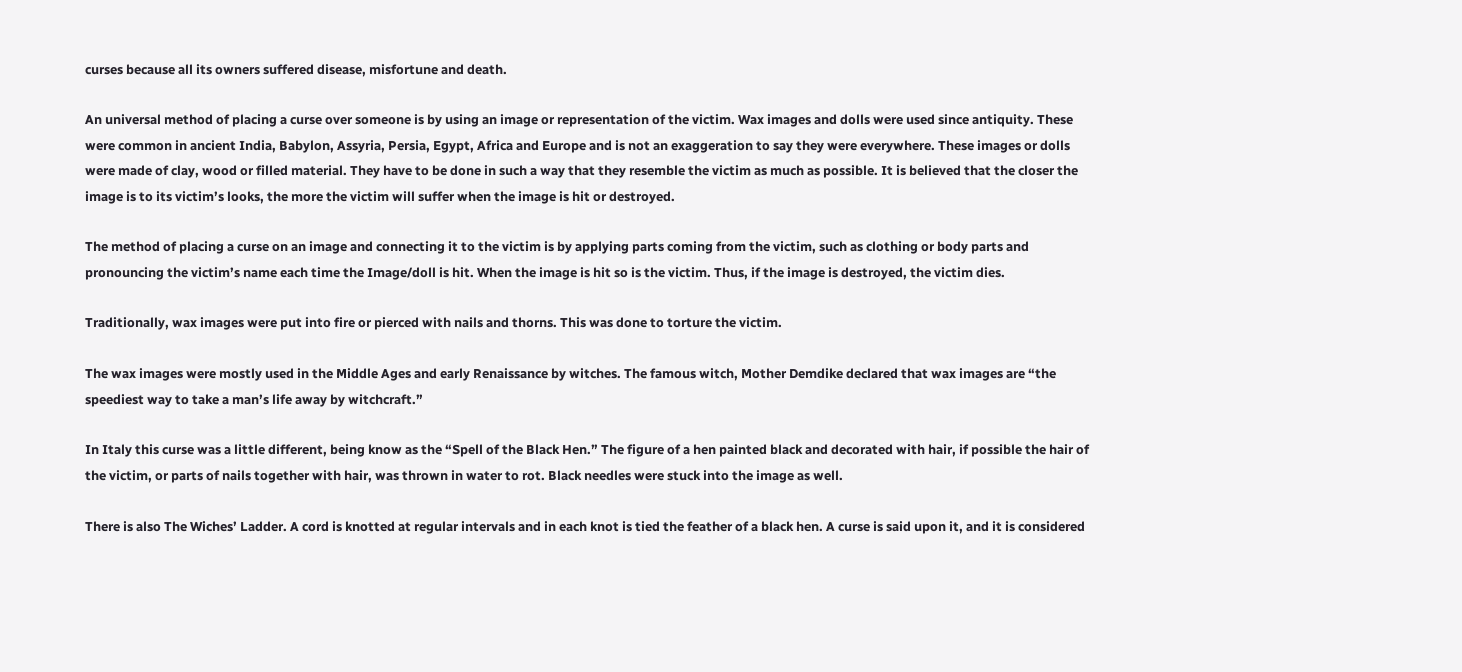curses because all its owners suffered disease, misfortune and death.

An universal method of placing a curse over someone is by using an image or representation of the victim. Wax images and dolls were used since antiquity. These were common in ancient India, Babylon, Assyria, Persia, Egypt, Africa and Europe and is not an exaggeration to say they were everywhere. These images or dolls were made of clay, wood or filled material. They have to be done in such a way that they resemble the victim as much as possible. It is believed that the closer the image is to its victim’s looks, the more the victim will suffer when the image is hit or destroyed.

The method of placing a curse on an image and connecting it to the victim is by applying parts coming from the victim, such as clothing or body parts and pronouncing the victim’s name each time the Image/doll is hit. When the image is hit so is the victim. Thus, if the image is destroyed, the victim dies.

Traditionally, wax images were put into fire or pierced with nails and thorns. This was done to torture the victim.

The wax images were mostly used in the Middle Ages and early Renaissance by witches. The famous witch, Mother Demdike declared that wax images are “the speediest way to take a man’s life away by witchcraft.”

In Italy this curse was a little different, being know as the “Spell of the Black Hen.” The figure of a hen painted black and decorated with hair, if possible the hair of the victim, or parts of nails together with hair, was thrown in water to rot. Black needles were stuck into the image as well.

There is also The Wiches’ Ladder. A cord is knotted at regular intervals and in each knot is tied the feather of a black hen. A curse is said upon it, and it is considered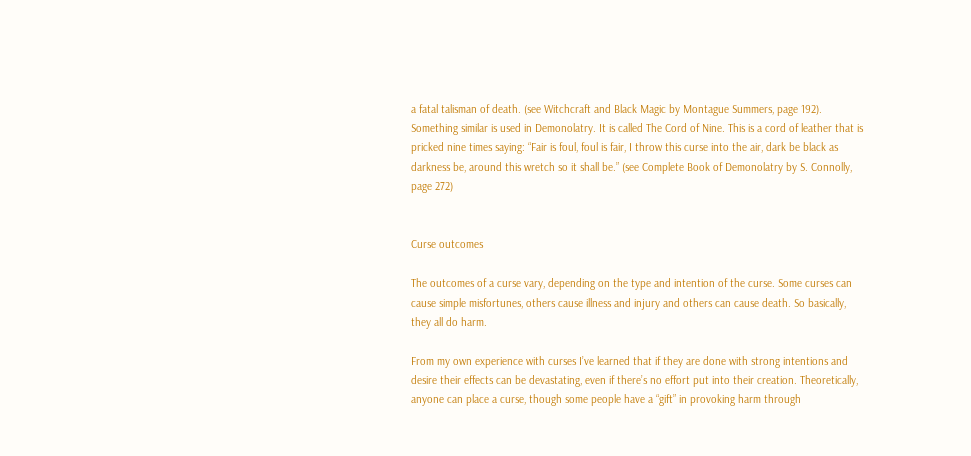a fatal talisman of death. (see Witchcraft and Black Magic by Montague Summers, page 192). Something similar is used in Demonolatry. It is called The Cord of Nine. This is a cord of leather that is pricked nine times saying: “Fair is foul, foul is fair, I throw this curse into the air, dark be black as darkness be, around this wretch so it shall be.” (see Complete Book of Demonolatry by S. Connolly, page 272)


Curse outcomes

The outcomes of a curse vary, depending on the type and intention of the curse. Some curses can cause simple misfortunes, others cause illness and injury and others can cause death. So basically, they all do harm.

From my own experience with curses I’ve learned that if they are done with strong intentions and desire their effects can be devastating, even if there’s no effort put into their creation. Theoretically, anyone can place a curse, though some people have a “gift” in provoking harm through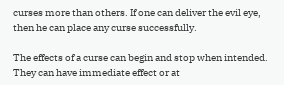curses more than others. If one can deliver the evil eye, then he can place any curse successfully.

The effects of a curse can begin and stop when intended. They can have immediate effect or at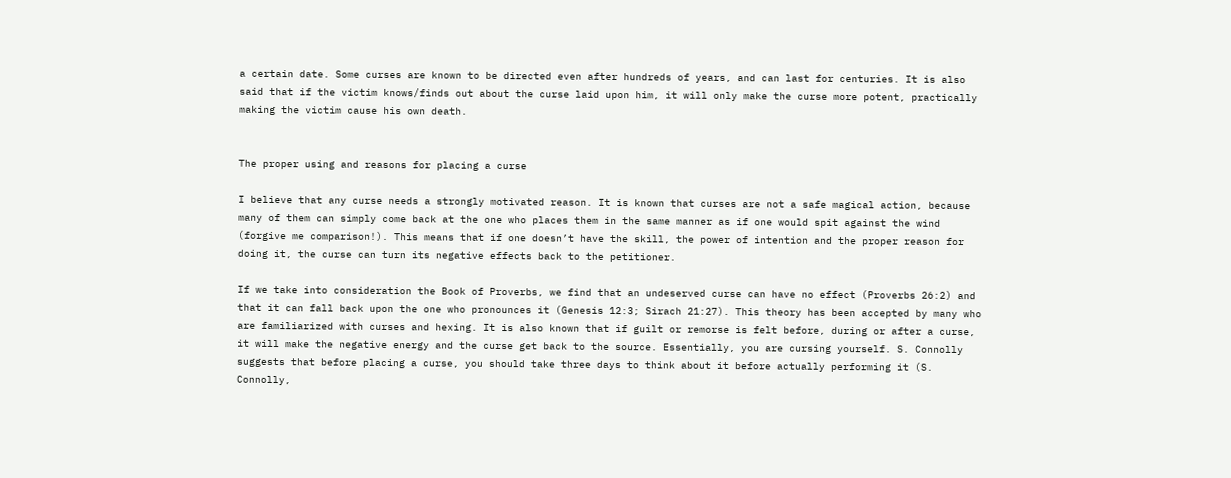a certain date. Some curses are known to be directed even after hundreds of years, and can last for centuries. It is also said that if the victim knows/finds out about the curse laid upon him, it will only make the curse more potent, practically making the victim cause his own death.


The proper using and reasons for placing a curse

I believe that any curse needs a strongly motivated reason. It is known that curses are not a safe magical action, because many of them can simply come back at the one who places them in the same manner as if one would spit against the wind (forgive me comparison!). This means that if one doesn’t have the skill, the power of intention and the proper reason for doing it, the curse can turn its negative effects back to the petitioner.

If we take into consideration the Book of Proverbs, we find that an undeserved curse can have no effect (Proverbs 26:2) and that it can fall back upon the one who pronounces it (Genesis 12:3; Sirach 21:27). This theory has been accepted by many who are familiarized with curses and hexing. It is also known that if guilt or remorse is felt before, during or after a curse, it will make the negative energy and the curse get back to the source. Essentially, you are cursing yourself. S. Connolly suggests that before placing a curse, you should take three days to think about it before actually performing it (S. Connolly,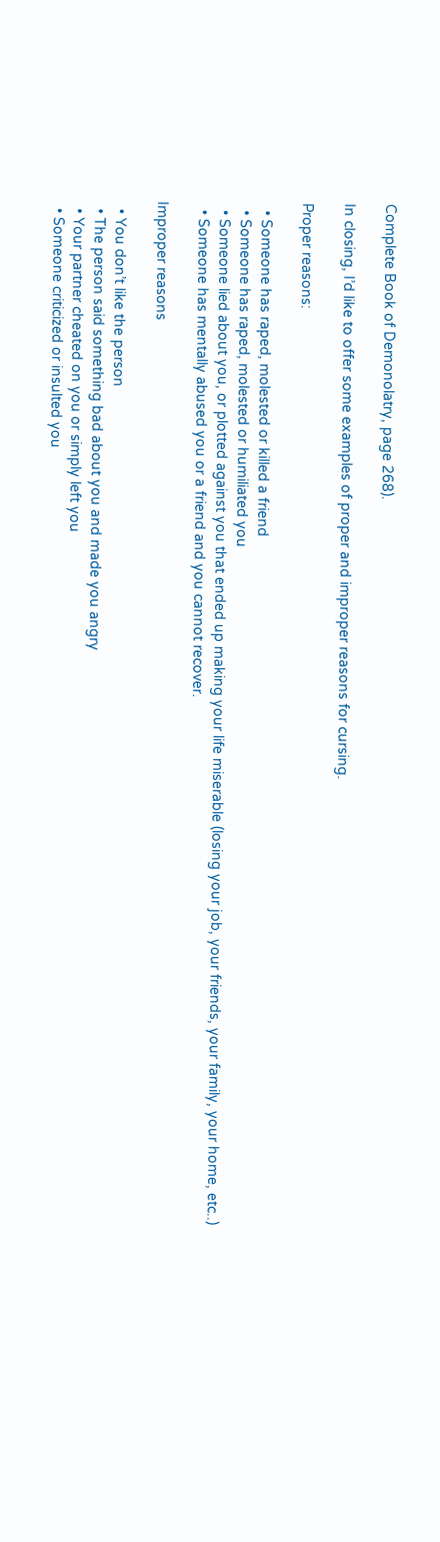Complete Book of Demonolatry, page 268).

In closing, I’d like to offer some examples of proper and improper reasons for cursing.

Proper reasons:

  • Someone has raped, molested or killed a friend
  • Someone has raped, molested or humiliated you
  • Someone lied about you, or plotted against you that ended up making your life miserable (losing your job, your friends, your family, your home, etc..)
  • Someone has mentally abused you or a friend and you cannot recover.

Improper reasons

  • You don’t like the person
  • The person said something bad about you and made you angry
  • Your partner cheated on you or simply left you
  • Someone criticized or insulted you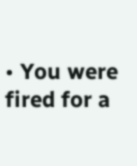• You were fired for a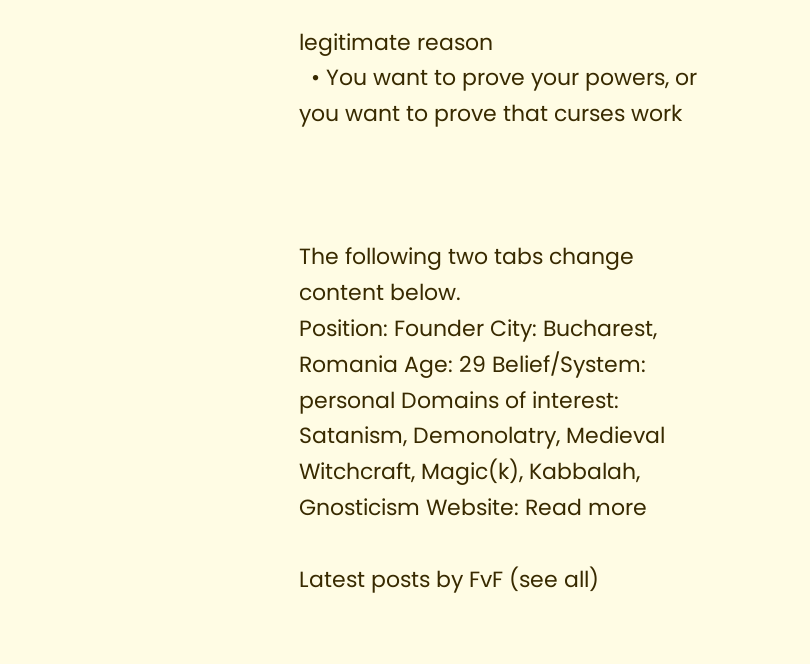legitimate reason
  • You want to prove your powers, or you want to prove that curses work



The following two tabs change content below.
Position: Founder City: Bucharest, Romania Age: 29 Belief/System: personal Domains of interest: Satanism, Demonolatry, Medieval Witchcraft, Magic(k), Kabbalah, Gnosticism Website: Read more

Latest posts by FvF (see all)